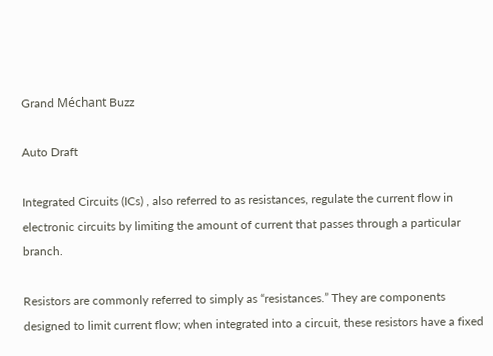Grand Méchant Buzz

Auto Draft

Integrated Circuits (ICs) , also referred to as resistances, regulate the current flow in electronic circuits by limiting the amount of current that passes through a particular branch.

Resistors are commonly referred to simply as “resistances.” They are components designed to limit current flow; when integrated into a circuit, these resistors have a fixed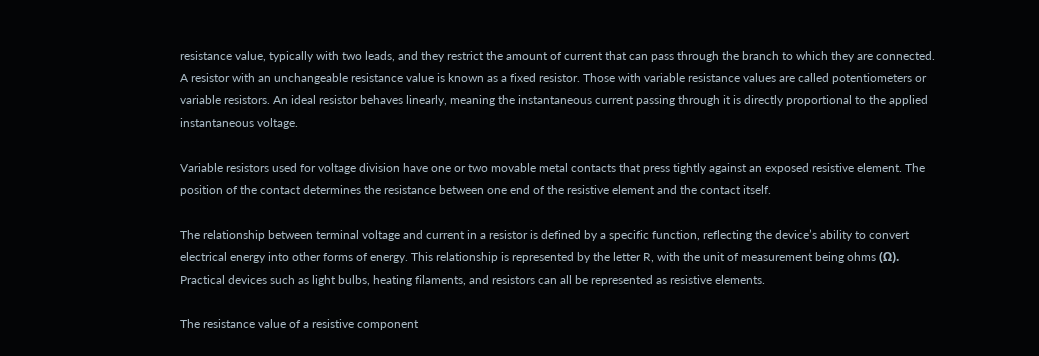resistance value, typically with two leads, and they restrict the amount of current that can pass through the branch to which they are connected. A resistor with an unchangeable resistance value is known as a fixed resistor. Those with variable resistance values are called potentiometers or variable resistors. An ideal resistor behaves linearly, meaning the instantaneous current passing through it is directly proportional to the applied instantaneous voltage.

Variable resistors used for voltage division have one or two movable metal contacts that press tightly against an exposed resistive element. The position of the contact determines the resistance between one end of the resistive element and the contact itself.

The relationship between terminal voltage and current in a resistor is defined by a specific function, reflecting the device’s ability to convert electrical energy into other forms of energy. This relationship is represented by the letter R, with the unit of measurement being ohms (Ω). Practical devices such as light bulbs, heating filaments, and resistors can all be represented as resistive elements.

The resistance value of a resistive component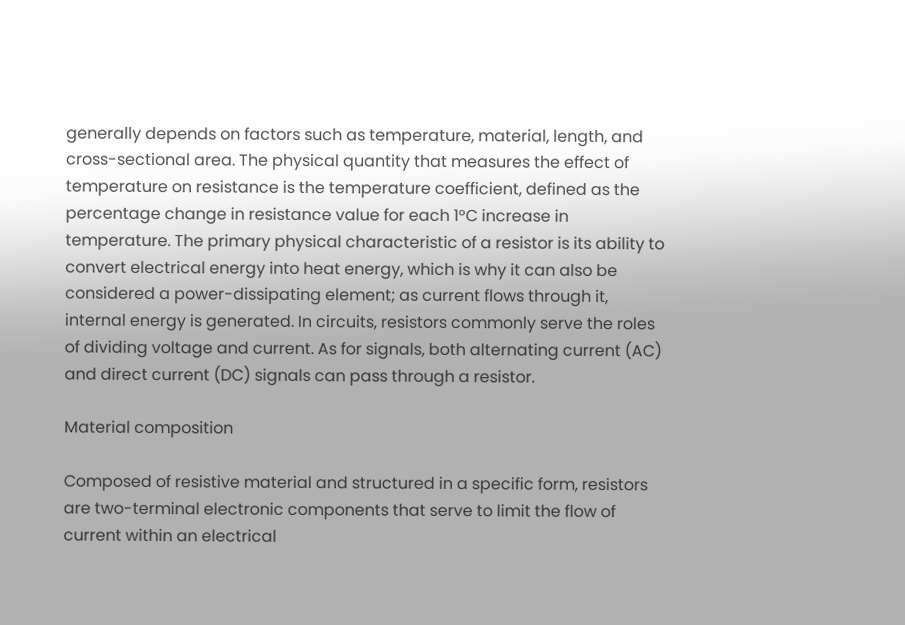generally depends on factors such as temperature, material, length, and cross-sectional area. The physical quantity that measures the effect of temperature on resistance is the temperature coefficient, defined as the percentage change in resistance value for each 1°C increase in temperature. The primary physical characteristic of a resistor is its ability to convert electrical energy into heat energy, which is why it can also be considered a power-dissipating element; as current flows through it, internal energy is generated. In circuits, resistors commonly serve the roles of dividing voltage and current. As for signals, both alternating current (AC) and direct current (DC) signals can pass through a resistor.

Material composition

Composed of resistive material and structured in a specific form, resistors are two-terminal electronic components that serve to limit the flow of current within an electrical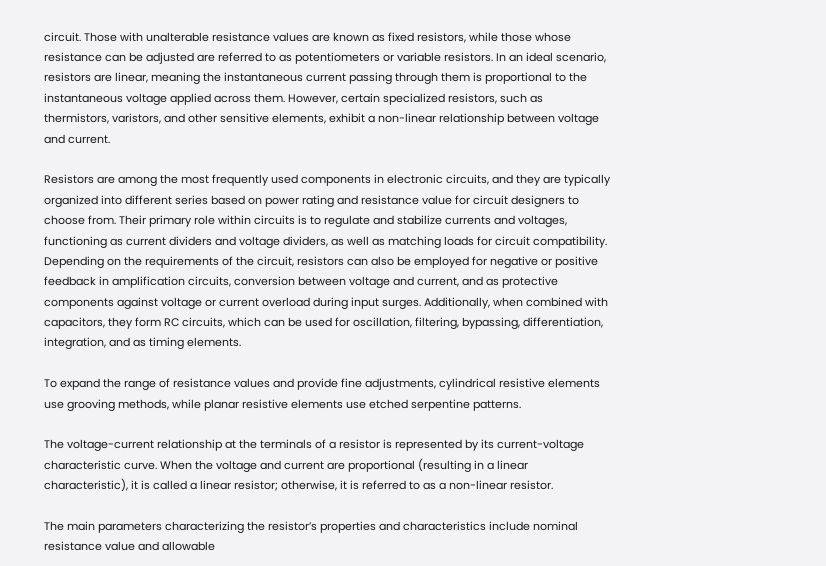circuit. Those with unalterable resistance values are known as fixed resistors, while those whose resistance can be adjusted are referred to as potentiometers or variable resistors. In an ideal scenario, resistors are linear, meaning the instantaneous current passing through them is proportional to the instantaneous voltage applied across them. However, certain specialized resistors, such as thermistors, varistors, and other sensitive elements, exhibit a non-linear relationship between voltage and current.

Resistors are among the most frequently used components in electronic circuits, and they are typically organized into different series based on power rating and resistance value for circuit designers to choose from. Their primary role within circuits is to regulate and stabilize currents and voltages, functioning as current dividers and voltage dividers, as well as matching loads for circuit compatibility. Depending on the requirements of the circuit, resistors can also be employed for negative or positive feedback in amplification circuits, conversion between voltage and current, and as protective components against voltage or current overload during input surges. Additionally, when combined with capacitors, they form RC circuits, which can be used for oscillation, filtering, bypassing, differentiation, integration, and as timing elements.

To expand the range of resistance values and provide fine adjustments, cylindrical resistive elements use grooving methods, while planar resistive elements use etched serpentine patterns.

The voltage-current relationship at the terminals of a resistor is represented by its current-voltage characteristic curve. When the voltage and current are proportional (resulting in a linear characteristic), it is called a linear resistor; otherwise, it is referred to as a non-linear resistor.

The main parameters characterizing the resistor’s properties and characteristics include nominal resistance value and allowable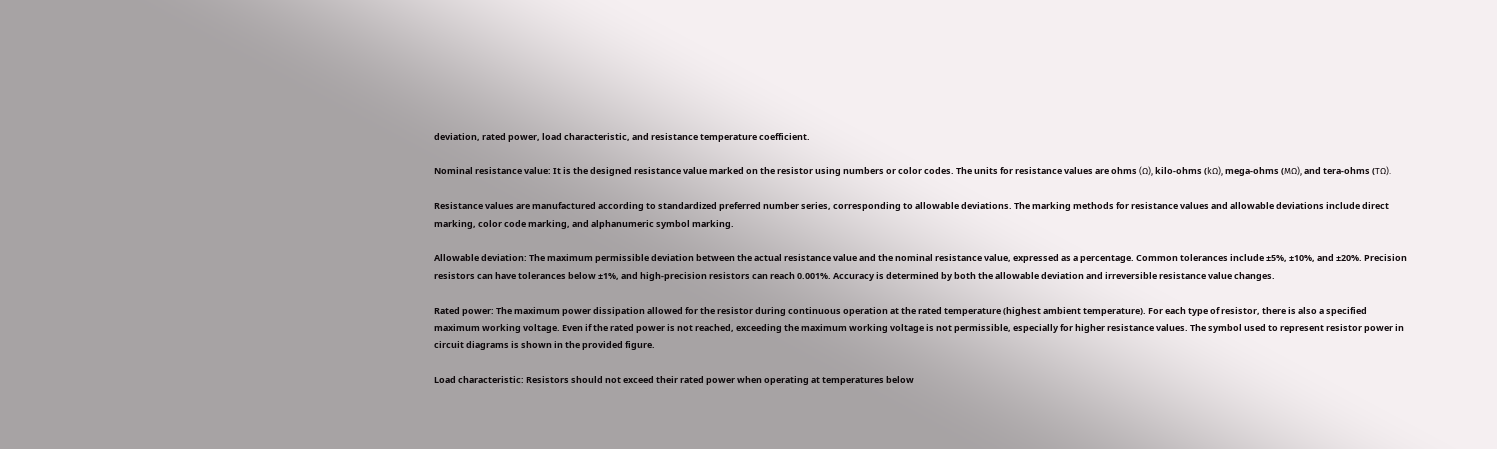deviation, rated power, load characteristic, and resistance temperature coefficient.

Nominal resistance value: It is the designed resistance value marked on the resistor using numbers or color codes. The units for resistance values are ohms (Ω), kilo-ohms (kΩ), mega-ohms (MΩ), and tera-ohms (TΩ).

Resistance values are manufactured according to standardized preferred number series, corresponding to allowable deviations. The marking methods for resistance values and allowable deviations include direct marking, color code marking, and alphanumeric symbol marking.

Allowable deviation: The maximum permissible deviation between the actual resistance value and the nominal resistance value, expressed as a percentage. Common tolerances include ±5%, ±10%, and ±20%. Precision resistors can have tolerances below ±1%, and high-precision resistors can reach 0.001%. Accuracy is determined by both the allowable deviation and irreversible resistance value changes.

Rated power: The maximum power dissipation allowed for the resistor during continuous operation at the rated temperature (highest ambient temperature). For each type of resistor, there is also a specified maximum working voltage. Even if the rated power is not reached, exceeding the maximum working voltage is not permissible, especially for higher resistance values. The symbol used to represent resistor power in circuit diagrams is shown in the provided figure.

Load characteristic: Resistors should not exceed their rated power when operating at temperatures below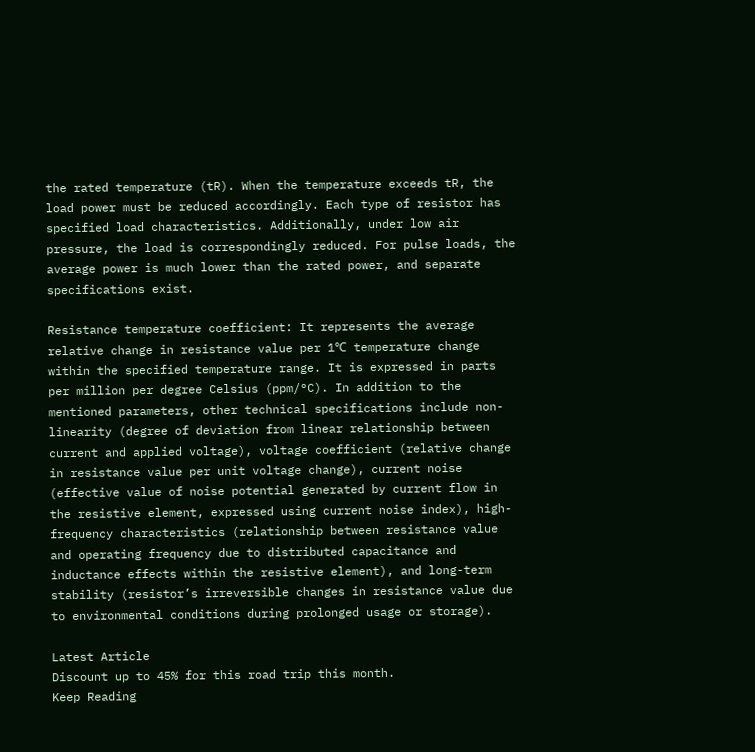the rated temperature (tR). When the temperature exceeds tR, the load power must be reduced accordingly. Each type of resistor has specified load characteristics. Additionally, under low air pressure, the load is correspondingly reduced. For pulse loads, the average power is much lower than the rated power, and separate specifications exist.

Resistance temperature coefficient: It represents the average relative change in resistance value per 1℃ temperature change within the specified temperature range. It is expressed in parts per million per degree Celsius (ppm/°C). In addition to the mentioned parameters, other technical specifications include non-linearity (degree of deviation from linear relationship between current and applied voltage), voltage coefficient (relative change in resistance value per unit voltage change), current noise (effective value of noise potential generated by current flow in the resistive element, expressed using current noise index), high-frequency characteristics (relationship between resistance value and operating frequency due to distributed capacitance and inductance effects within the resistive element), and long-term stability (resistor’s irreversible changes in resistance value due to environmental conditions during prolonged usage or storage).

Latest Article
Discount up to 45% for this road trip this month.
Keep Reading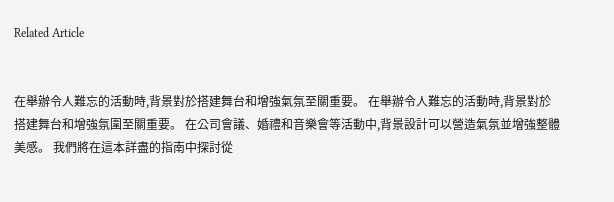Related Article


在舉辦令人難忘的活動時,背景對於搭建舞台和增強氣氛至關重要。 在舉辦令人難忘的活動時,背景對於搭建舞台和增強氛圍至關重要。 在公司會議、婚禮和音樂會等活動中,背景設計可以營造氣氛並增強整體美感。 我們將在這本詳盡的指南中探討從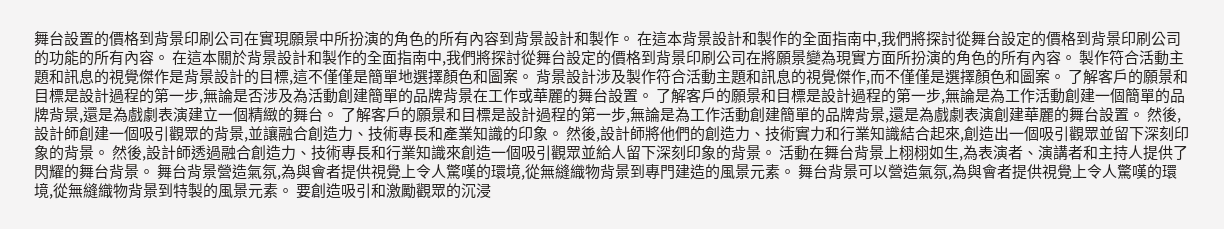舞台設置的價格到背景印刷公司在實現願景中所扮演的角色的所有內容到背景設計和製作。 在這本背景設計和製作的全面指南中,我們將探討從舞台設定的價格到背景印刷公司的功能的所有內容。 在這本關於背景設計和製作的全面指南中,我們將探討從舞台設定的價格到背景印刷公司在將願景變為現實方面所扮演的角色的所有內容。 製作符合活動主題和訊息的視覺傑作是背景設計的目標,這不僅僅是簡單地選擇顏色和圖案。 背景設計涉及製作符合活動主題和訊息的視覺傑作,而不僅僅是選擇顏色和圖案。 了解客戶的願景和目標是設計過程的第一步,無論是否涉及為活動創建簡單的品牌背景在工作或華麗的舞台設置。 了解客戶的願景和目標是設計過程的第一步,無論是為工作活動創建一個簡單的品牌背景,還是為戲劇表演建立一個精緻的舞台。 了解客戶的願景和目標是設計過程的第一步,無論是為工作活動創建簡單的品牌背景,還是為戲劇表演創建華麗的舞台設置。 然後,設計師創建一個吸引觀眾的背景,並讓融合創造力、技術專長和產業知識的印象。 然後,設計師將他們的創造力、技術實力和行業知識結合起來,創造出一個吸引觀眾並留下深刻印象的背景。 然後,設計師透過融合創造力、技術專長和行業知識來創造一個吸引觀眾並給人留下深刻印象的背景。 活動在舞台背景上栩栩如生,為表演者、演講者和主持人提供了閃耀的舞台背景。 舞台背景營造氣氛,為與會者提供視覺上令人驚嘆的環境,從無縫織物背景到專門建造的風景元素。 舞台背景可以營造氣氛,為與會者提供視覺上令人驚嘆的環境,從無縫織物背景到特製的風景元素。 要創造吸引和激勵觀眾的沉浸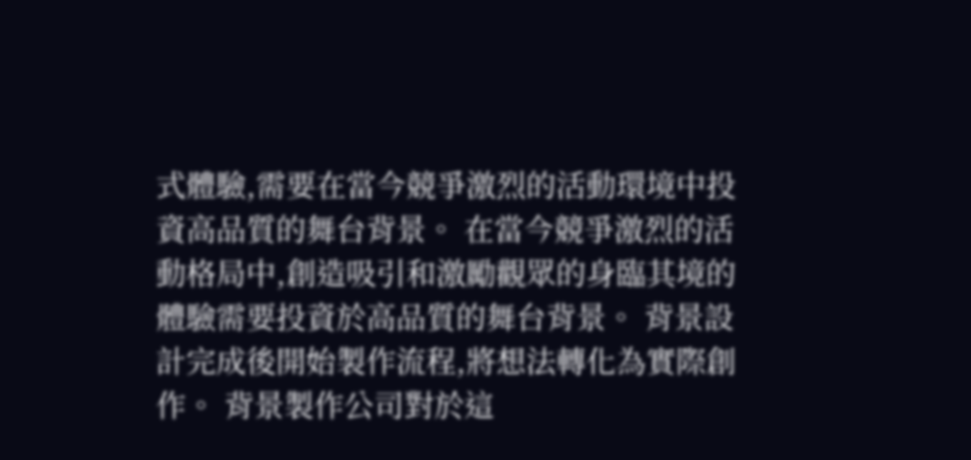式體驗,需要在當今競爭激烈的活動環境中投資高品質的舞台背景。 在當今競爭激烈的活動格局中,創造吸引和激勵觀眾的身臨其境的體驗需要投資於高品質的舞台背景。 背景設計完成後開始製作流程,將想法轉化為實際創作。 背景製作公司對於這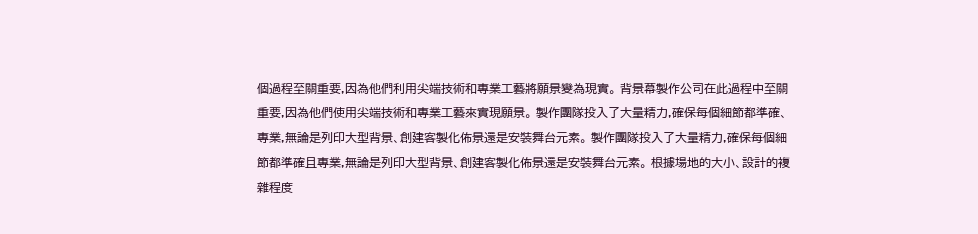個過程至關重要,因為他們利用尖端技術和專業工藝將願景變為現實。 背景幕製作公司在此過程中至關重要,因為他們使用尖端技術和專業工藝來實現願景。 製作團隊投入了大量精力,確保每個細節都準確、專業,無論是列印大型背景、創建客製化佈景還是安裝舞台元素。 製作團隊投入了大量精力,確保每個細節都準確且專業,無論是列印大型背景、創建客製化佈景還是安裝舞台元素。 根據場地的大小、設計的複雜程度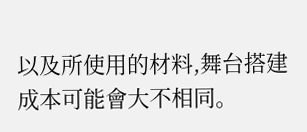以及所使用的材料,舞台搭建成本可能會大不相同。